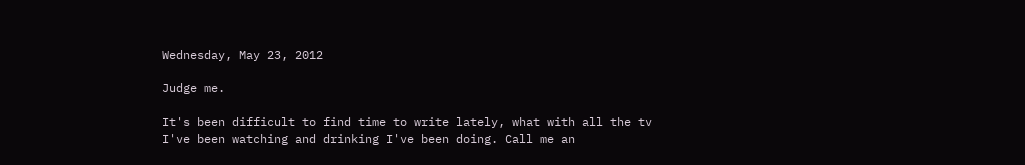Wednesday, May 23, 2012

Judge me.

It's been difficult to find time to write lately, what with all the tv I've been watching and drinking I've been doing. Call me an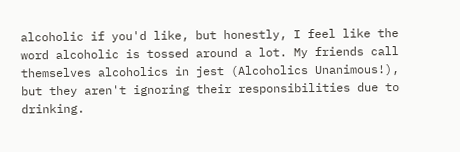alcoholic if you'd like, but honestly, I feel like the word alcoholic is tossed around a lot. My friends call themselves alcoholics in jest (Alcoholics Unanimous!), but they aren't ignoring their responsibilities due to drinking.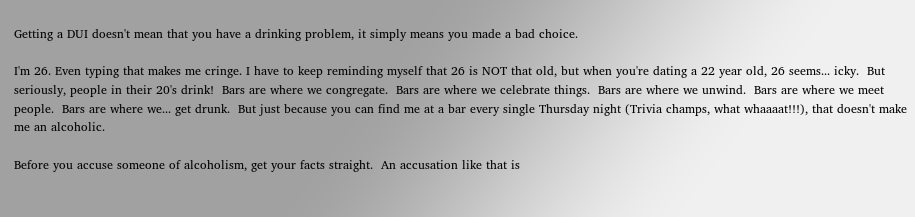Getting a DUI doesn't mean that you have a drinking problem, it simply means you made a bad choice.

I'm 26. Even typing that makes me cringe. I have to keep reminding myself that 26 is NOT that old, but when you're dating a 22 year old, 26 seems... icky.  But seriously, people in their 20's drink!  Bars are where we congregate.  Bars are where we celebrate things.  Bars are where we unwind.  Bars are where we meet people.  Bars are where we... get drunk.  But just because you can find me at a bar every single Thursday night (Trivia champs, what whaaaat!!!), that doesn't make me an alcoholic.

Before you accuse someone of alcoholism, get your facts straight.  An accusation like that is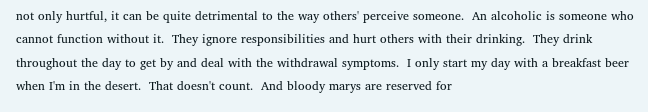not only hurtful, it can be quite detrimental to the way others' perceive someone.  An alcoholic is someone who cannot function without it.  They ignore responsibilities and hurt others with their drinking.  They drink throughout the day to get by and deal with the withdrawal symptoms.  I only start my day with a breakfast beer when I'm in the desert.  That doesn't count.  And bloody marys are reserved for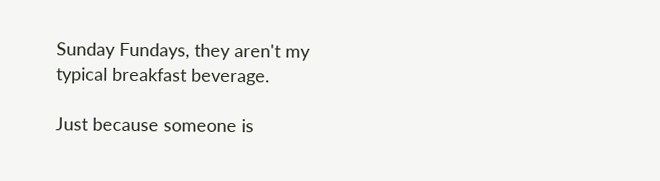Sunday Fundays, they aren't my typical breakfast beverage.

Just because someone is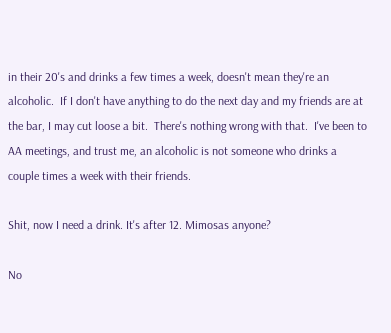in their 20's and drinks a few times a week, doesn't mean they're an alcoholic.  If I don't have anything to do the next day and my friends are at the bar, I may cut loose a bit.  There's nothing wrong with that.  I've been to AA meetings, and trust me, an alcoholic is not someone who drinks a couple times a week with their friends.

Shit, now I need a drink. It's after 12. Mimosas anyone?

No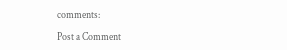comments:

Post a Comment